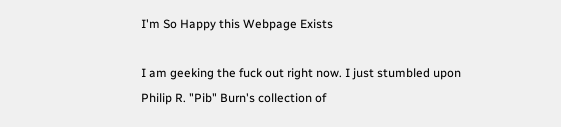I'm So Happy this Webpage Exists

I am geeking the fuck out right now. I just stumbled upon Philip R. "Pib" Burn's collection of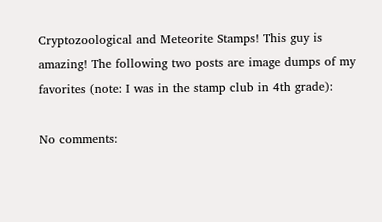Cryptozoological and Meteorite Stamps! This guy is amazing! The following two posts are image dumps of my favorites (note: I was in the stamp club in 4th grade):

No comments: